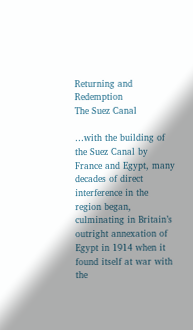Returning and Redemption
The Suez Canal

…with the building of the Suez Canal by France and Egypt, many decades of direct interference in the region began, culminating in Britain’s outright annexation of Egypt in 1914 when it found itself at war with the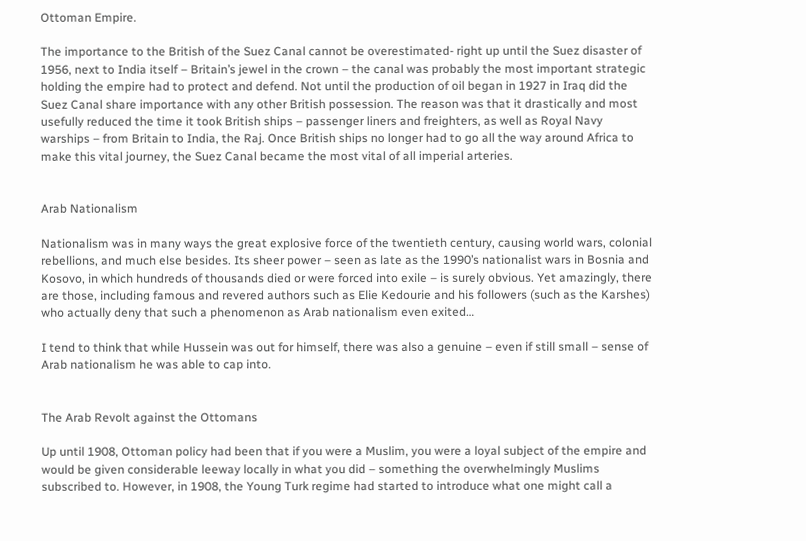Ottoman Empire.

The importance to the British of the Suez Canal cannot be overestimated- right up until the Suez disaster of 1956, next to India itself – Britain’s jewel in the crown – the canal was probably the most important strategic holding the empire had to protect and defend. Not until the production of oil began in 1927 in Iraq did the Suez Canal share importance with any other British possession. The reason was that it drastically and most usefully reduced the time it took British ships – passenger liners and freighters, as well as Royal Navy warships – from Britain to India, the Raj. Once British ships no longer had to go all the way around Africa to make this vital journey, the Suez Canal became the most vital of all imperial arteries.


Arab Nationalism

Nationalism was in many ways the great explosive force of the twentieth century, causing world wars, colonial rebellions, and much else besides. Its sheer power – seen as late as the 1990’s nationalist wars in Bosnia and Kosovo, in which hundreds of thousands died or were forced into exile – is surely obvious. Yet amazingly, there are those, including famous and revered authors such as Elie Kedourie and his followers (such as the Karshes) who actually deny that such a phenomenon as Arab nationalism even exited…

I tend to think that while Hussein was out for himself, there was also a genuine – even if still small – sense of Arab nationalism he was able to cap into.


The Arab Revolt against the Ottomans

Up until 1908, Ottoman policy had been that if you were a Muslim, you were a loyal subject of the empire and would be given considerable leeway locally in what you did – something the overwhelmingly Muslims subscribed to. However, in 1908, the Young Turk regime had started to introduce what one might call a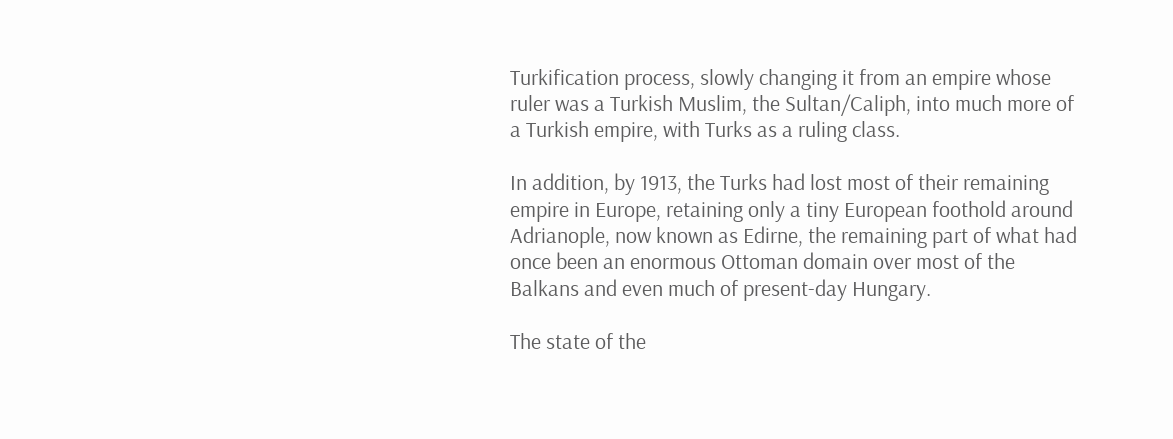Turkification process, slowly changing it from an empire whose ruler was a Turkish Muslim, the Sultan/Caliph, into much more of a Turkish empire, with Turks as a ruling class.

In addition, by 1913, the Turks had lost most of their remaining empire in Europe, retaining only a tiny European foothold around Adrianople, now known as Edirne, the remaining part of what had once been an enormous Ottoman domain over most of the Balkans and even much of present-day Hungary.

The state of the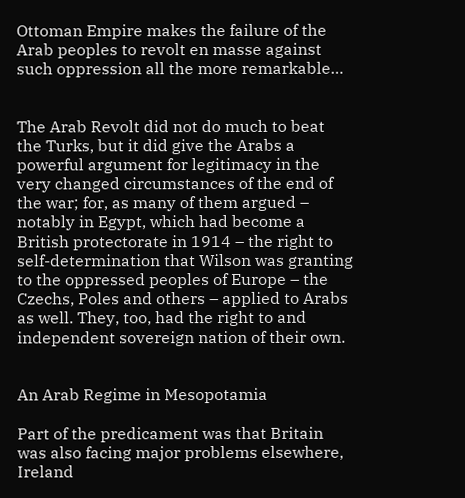Ottoman Empire makes the failure of the Arab peoples to revolt en masse against such oppression all the more remarkable…


The Arab Revolt did not do much to beat the Turks, but it did give the Arabs a powerful argument for legitimacy in the very changed circumstances of the end of the war; for, as many of them argued – notably in Egypt, which had become a British protectorate in 1914 – the right to self-determination that Wilson was granting to the oppressed peoples of Europe – the Czechs, Poles and others – applied to Arabs as well. They, too, had the right to and independent sovereign nation of their own.


An Arab Regime in Mesopotamia

Part of the predicament was that Britain was also facing major problems elsewhere, Ireland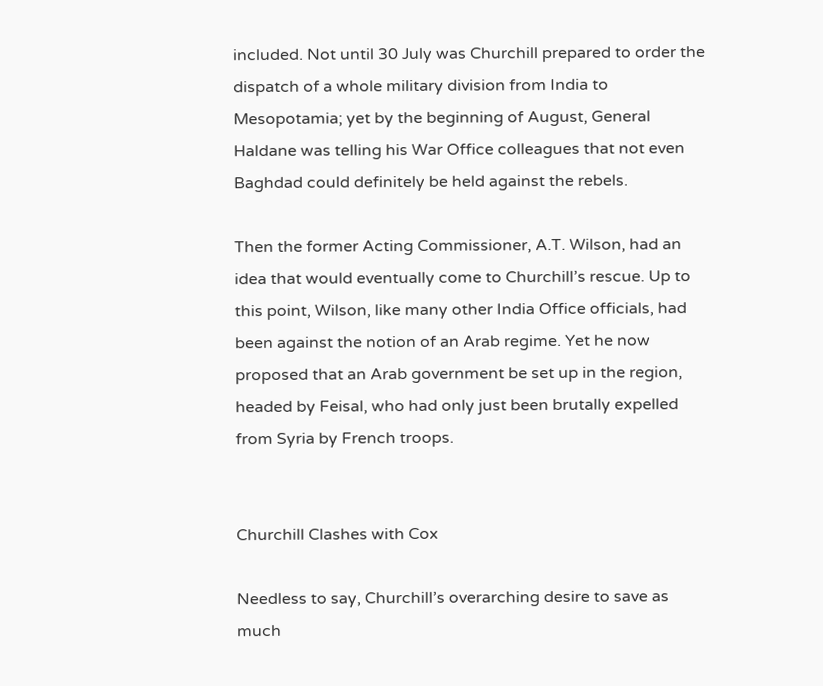included. Not until 30 July was Churchill prepared to order the dispatch of a whole military division from India to Mesopotamia; yet by the beginning of August, General Haldane was telling his War Office colleagues that not even Baghdad could definitely be held against the rebels.

Then the former Acting Commissioner, A.T. Wilson, had an idea that would eventually come to Churchill’s rescue. Up to this point, Wilson, like many other India Office officials, had been against the notion of an Arab regime. Yet he now proposed that an Arab government be set up in the region, headed by Feisal, who had only just been brutally expelled from Syria by French troops.


Churchill Clashes with Cox

Needless to say, Churchill’s overarching desire to save as much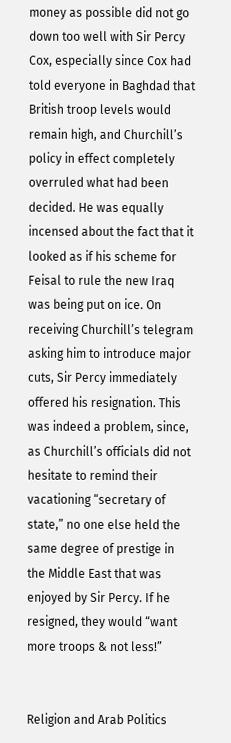money as possible did not go down too well with Sir Percy Cox, especially since Cox had told everyone in Baghdad that British troop levels would remain high, and Churchill’s policy in effect completely overruled what had been decided. He was equally incensed about the fact that it looked as if his scheme for Feisal to rule the new Iraq was being put on ice. On receiving Churchill’s telegram asking him to introduce major cuts, Sir Percy immediately offered his resignation. This was indeed a problem, since, as Churchill’s officials did not hesitate to remind their vacationing “secretary of state,” no one else held the same degree of prestige in the Middle East that was enjoyed by Sir Percy. If he resigned, they would “want more troops & not less!”


Religion and Arab Politics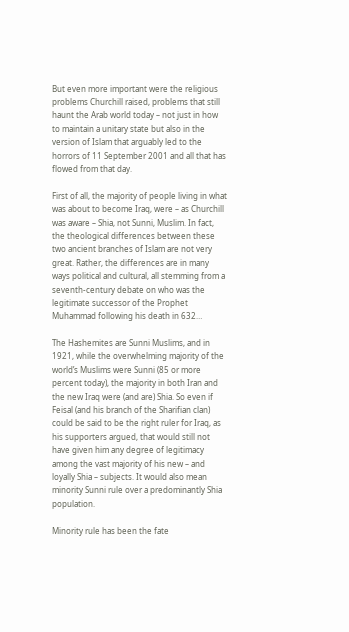But even more important were the religious problems Churchill raised, problems that still haunt the Arab world today – not just in how to maintain a unitary state but also in the version of Islam that arguably led to the horrors of 11 September 2001 and all that has flowed from that day.

First of all, the majority of people living in what was about to become Iraq, were – as Churchill was aware – Shia, not Sunni, Muslim. In fact, the theological differences between these two ancient branches of Islam are not very great. Rather, the differences are in many ways political and cultural, all stemming from a seventh-century debate on who was the legitimate successor of the Prophet Muhammad following his death in 632…

The Hashemites are Sunni Muslims, and in 1921, while the overwhelming majority of the world’s Muslims were Sunni (85 or more percent today), the majority in both Iran and the new Iraq were (and are) Shia. So even if Feisal (and his branch of the Sharifian clan) could be said to be the right ruler for Iraq, as his supporters argued, that would still not have given him any degree of legitimacy among the vast majority of his new – and loyally Shia – subjects. It would also mean minority Sunni rule over a predominantly Shia population.

Minority rule has been the fate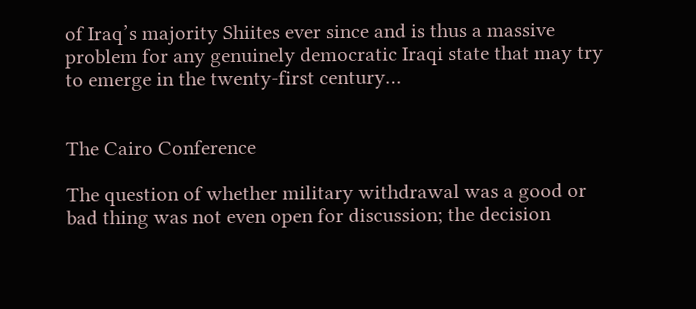of Iraq’s majority Shiites ever since and is thus a massive problem for any genuinely democratic Iraqi state that may try to emerge in the twenty-first century…


The Cairo Conference

The question of whether military withdrawal was a good or bad thing was not even open for discussion; the decision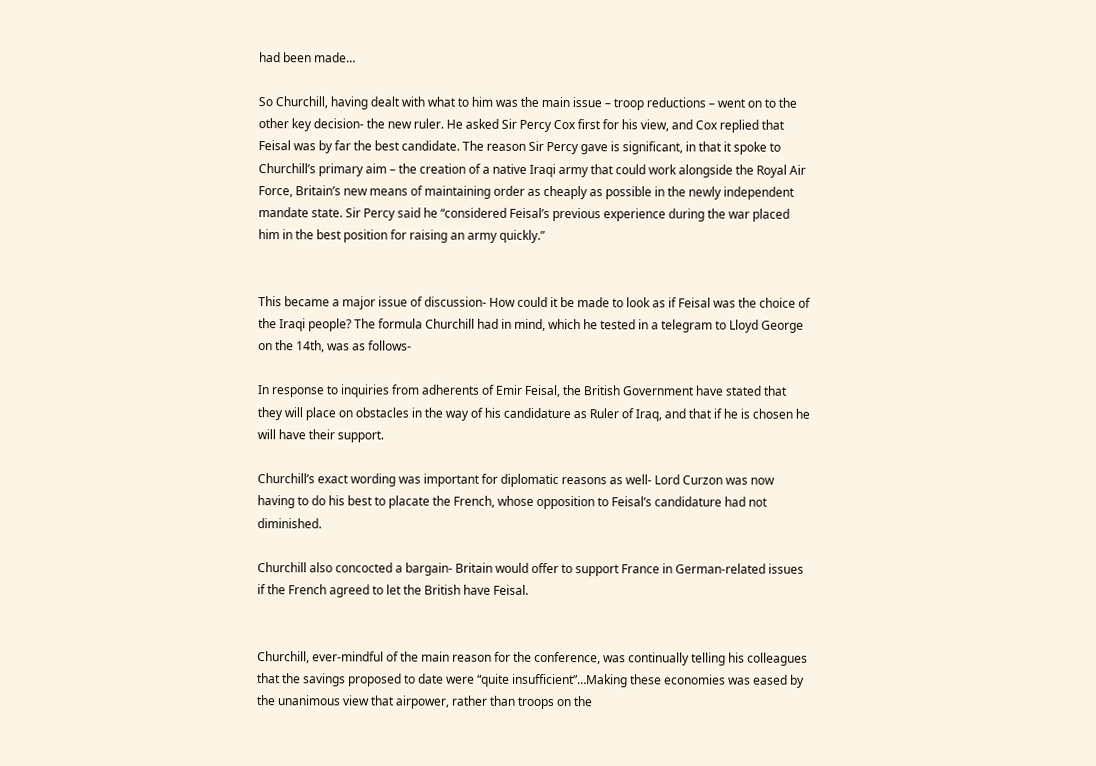had been made…

So Churchill, having dealt with what to him was the main issue – troop reductions – went on to the other key decision- the new ruler. He asked Sir Percy Cox first for his view, and Cox replied that Feisal was by far the best candidate. The reason Sir Percy gave is significant, in that it spoke to Churchill’s primary aim – the creation of a native Iraqi army that could work alongside the Royal Air Force, Britain’s new means of maintaining order as cheaply as possible in the newly independent mandate state. Sir Percy said he “considered Feisal’s previous experience during the war placed him in the best position for raising an army quickly.”


This became a major issue of discussion- How could it be made to look as if Feisal was the choice of the Iraqi people? The formula Churchill had in mind, which he tested in a telegram to Lloyd George on the 14th, was as follows-

In response to inquiries from adherents of Emir Feisal, the British Government have stated that they will place on obstacles in the way of his candidature as Ruler of Iraq, and that if he is chosen he will have their support.

Churchill’s exact wording was important for diplomatic reasons as well- Lord Curzon was now having to do his best to placate the French, whose opposition to Feisal’s candidature had not diminished.

Churchill also concocted a bargain- Britain would offer to support France in German-related issues if the French agreed to let the British have Feisal.


Churchill, ever-mindful of the main reason for the conference, was continually telling his colleagues that the savings proposed to date were “quite insufficient”…Making these economies was eased by the unanimous view that airpower, rather than troops on the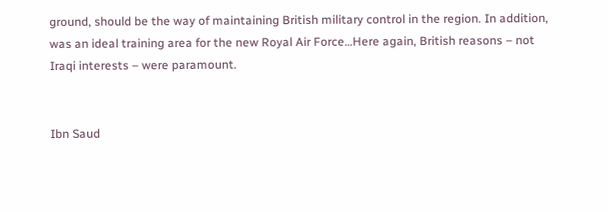ground, should be the way of maintaining British military control in the region. In addition, was an ideal training area for the new Royal Air Force…Here again, British reasons – not Iraqi interests – were paramount.


Ibn Saud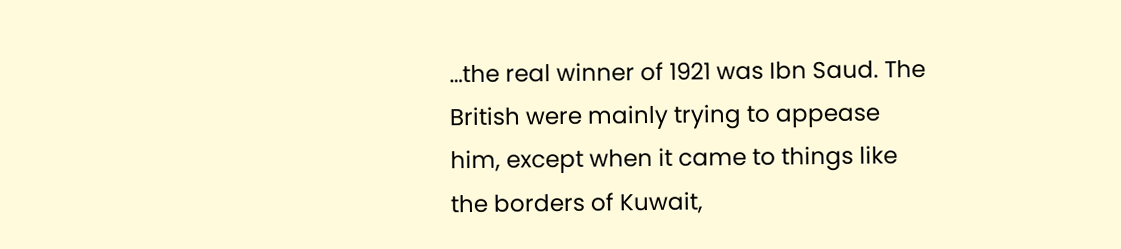…the real winner of 1921 was Ibn Saud. The British were mainly trying to appease him, except when it came to things like the borders of Kuwait,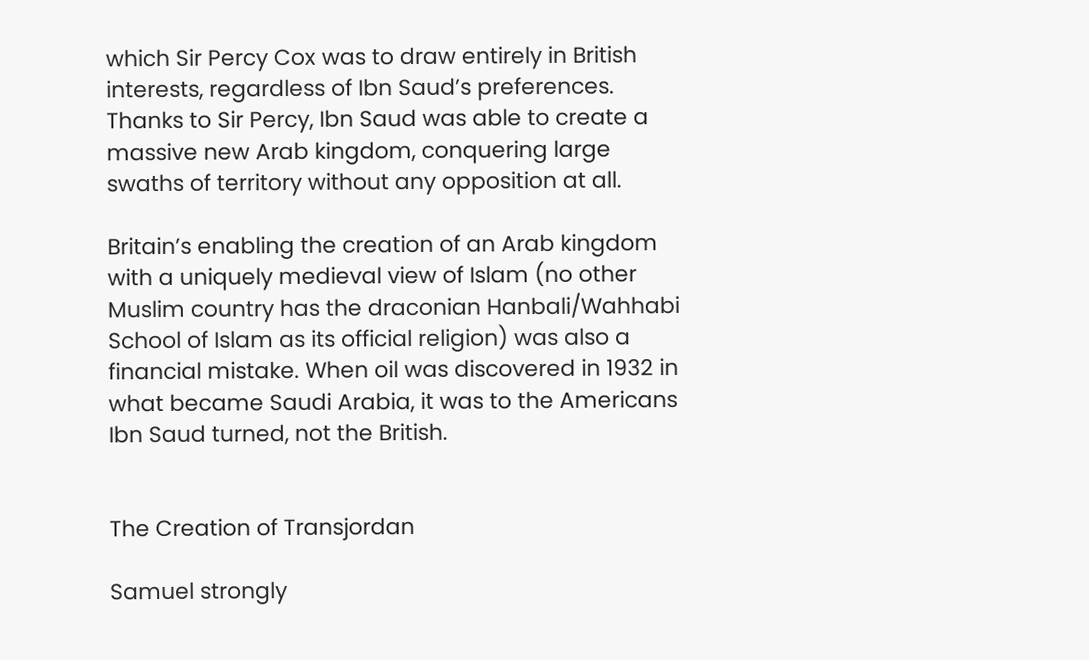which Sir Percy Cox was to draw entirely in British interests, regardless of Ibn Saud’s preferences. Thanks to Sir Percy, Ibn Saud was able to create a massive new Arab kingdom, conquering large swaths of territory without any opposition at all.

Britain’s enabling the creation of an Arab kingdom with a uniquely medieval view of Islam (no other Muslim country has the draconian Hanbali/Wahhabi School of Islam as its official religion) was also a financial mistake. When oil was discovered in 1932 in what became Saudi Arabia, it was to the Americans Ibn Saud turned, not the British.


The Creation of Transjordan

Samuel strongly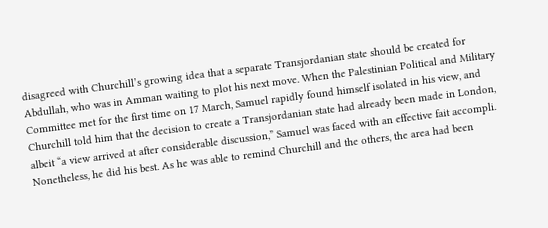disagreed with Churchill’s growing idea that a separate Transjordanian state should be created for Abdullah, who was in Amman waiting to plot his next move. When the Palestinian Political and Military Committee met for the first time on 17 March, Samuel rapidly found himself isolated in his view, and Churchill told him that the decision to create a Transjordanian state had already been made in London, albeit “a view arrived at after considerable discussion,” Samuel was faced with an effective fait accompli. Nonetheless, he did his best. As he was able to remind Churchill and the others, the area had been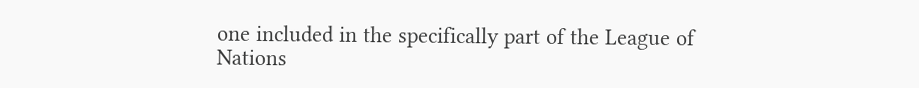one included in the specifically part of the League of Nations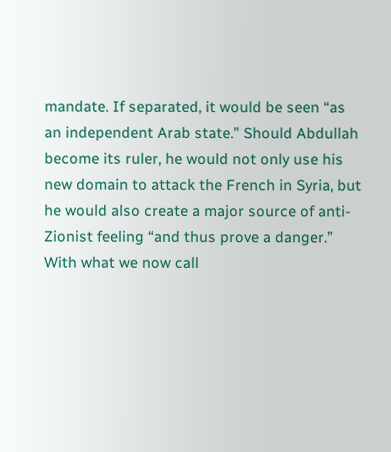mandate. If separated, it would be seen “as an independent Arab state.” Should Abdullah become its ruler, he would not only use his new domain to attack the French in Syria, but he would also create a major source of anti-Zionist feeling “and thus prove a danger.” With what we now call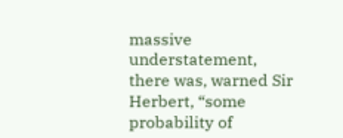massive understatement, there was, warned Sir Herbert, “some probability of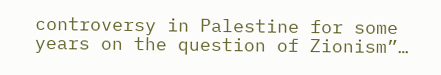controversy in Palestine for some years on the question of Zionism”…